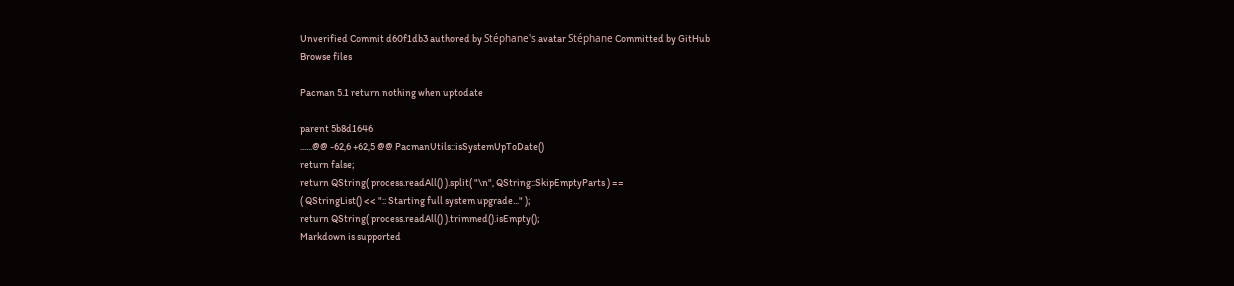Unverified Commit d60f1db3 authored by Stéphane's avatar Stéphane Committed by GitHub
Browse files

Pacman 5.1 return nothing when uptodate

parent 5b8d1646
......@@ -62,6 +62,5 @@ PacmanUtils::isSystemUpToDate()
return false;
return QString( process.readAll() ).split( "\n", QString::SkipEmptyParts ) ==
( QStringList() << ":: Starting full system upgrade..." );
return QString( process.readAll() ).trimmed().isEmpty();
Markdown is supported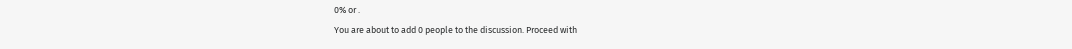0% or .
You are about to add 0 people to the discussion. Proceed with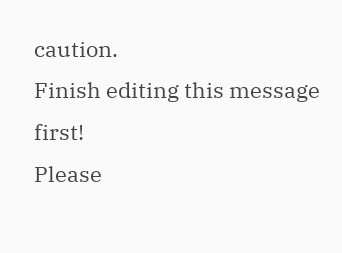caution.
Finish editing this message first!
Please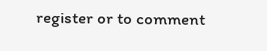register or to comment